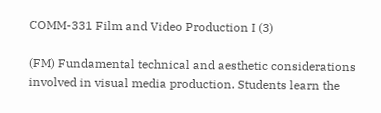COMM-331 Film and Video Production I (3)

(FM) Fundamental technical and aesthetic considerations involved in visual media production. Students learn the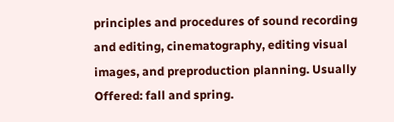principles and procedures of sound recording and editing, cinematography, editing visual images, and preproduction planning. Usually Offered: fall and spring.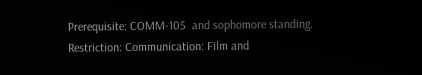Prerequisite: COMM-105  and sophomore standing. Restriction: Communication: Film and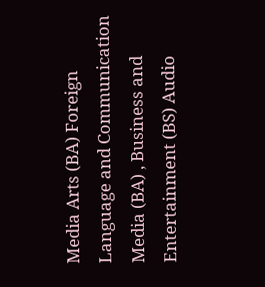Media Arts (BA) Foreign Language and Communication Media (BA) , Business and Entertainment (BS) Audio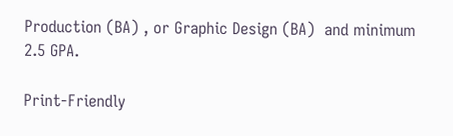Production (BA) , or Graphic Design (BA)  and minimum 2.5 GPA.

Print-Friendly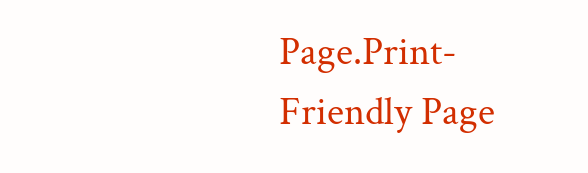Page.Print-Friendly Page